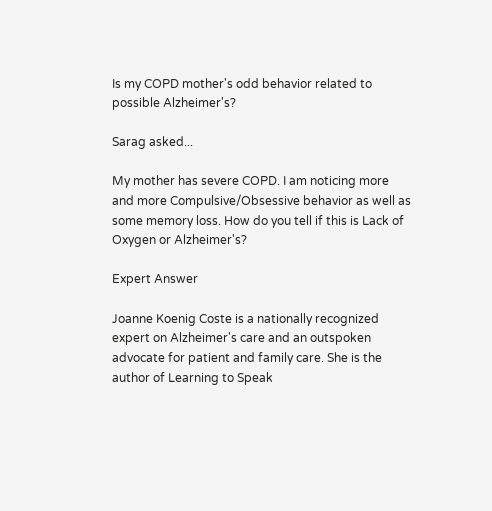Is my COPD mother's odd behavior related to possible Alzheimer's?

Sarag asked...

My mother has severe COPD. I am noticing more and more Compulsive/Obsessive behavior as well as some memory loss. How do you tell if this is Lack of Oxygen or Alzheimer's?

Expert Answer

Joanne Koenig Coste is a nationally recognized expert on Alzheimer's care and an outspoken advocate for patient and family care. She is the author of Learning to Speak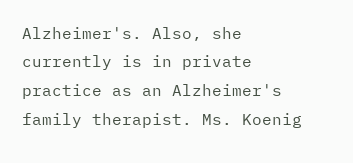Alzheimer's. Also, she currently is in private practice as an Alzheimer's family therapist. Ms. Koenig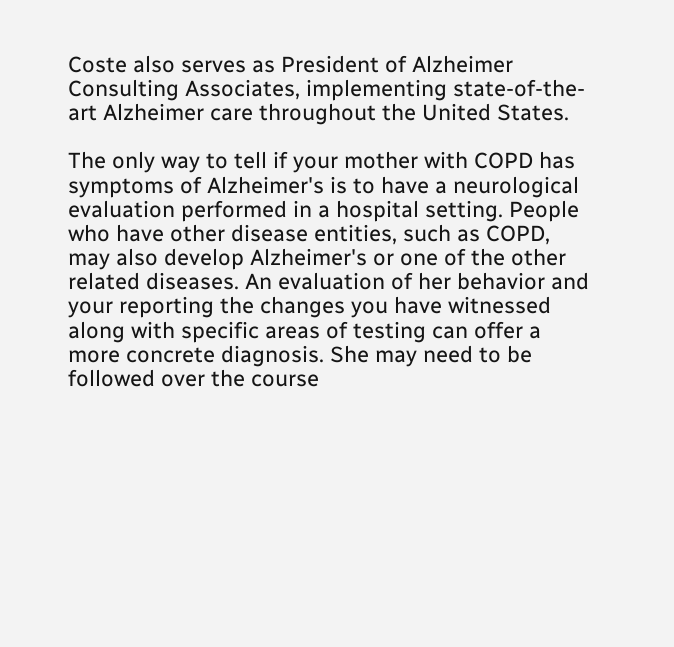Coste also serves as President of Alzheimer Consulting Associates, implementing state-of-the-art Alzheimer care throughout the United States.

The only way to tell if your mother with COPD has symptoms of Alzheimer's is to have a neurological evaluation performed in a hospital setting. People who have other disease entities, such as COPD, may also develop Alzheimer's or one of the other related diseases. An evaluation of her behavior and your reporting the changes you have witnessed along with specific areas of testing can offer a more concrete diagnosis. She may need to be followed over the course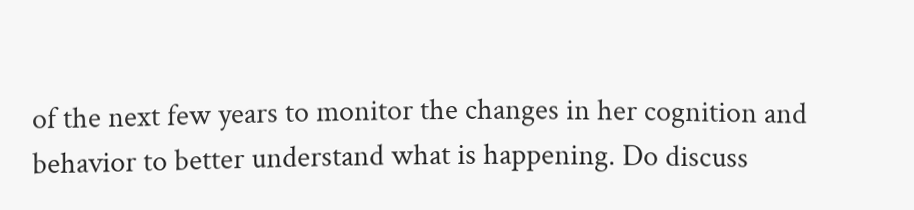of the next few years to monitor the changes in her cognition and behavior to better understand what is happening. Do discuss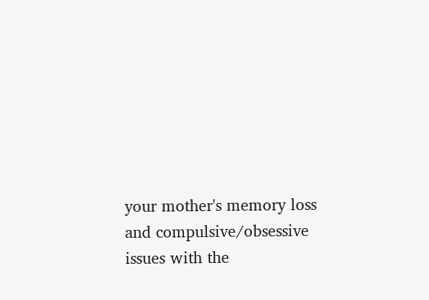your mother's memory loss and compulsive/obsessive issues with the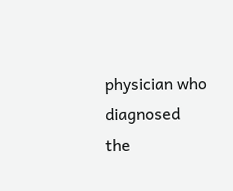physician who diagnosed the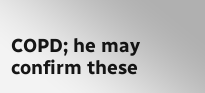COPD; he may confirm these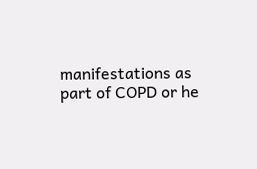manifestations as part of COPD or he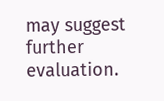may suggest further evaluation.